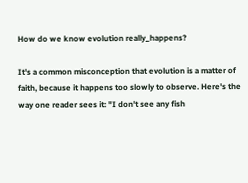How do we know evolution really_happens?

It's a common misconception that evolution is a matter of faith, because it happens too slowly to observe. Here's the way one reader sees it: "I don't see any fish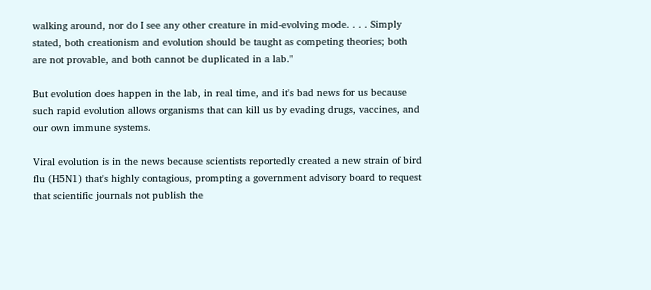walking around, nor do I see any other creature in mid-evolving mode. . . . Simply stated, both creationism and evolution should be taught as competing theories; both are not provable, and both cannot be duplicated in a lab."

But evolution does happen in the lab, in real time, and it's bad news for us because such rapid evolution allows organisms that can kill us by evading drugs, vaccines, and our own immune systems.

Viral evolution is in the news because scientists reportedly created a new strain of bird flu (H5N1) that's highly contagious, prompting a government advisory board to request that scientific journals not publish the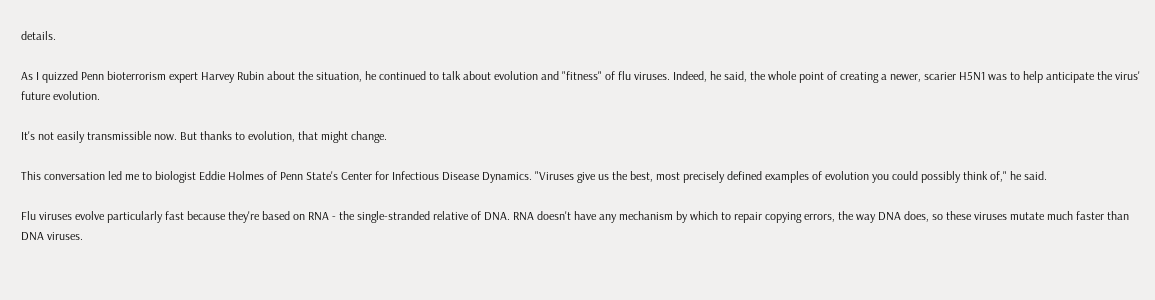details.

As I quizzed Penn bioterrorism expert Harvey Rubin about the situation, he continued to talk about evolution and "fitness" of flu viruses. Indeed, he said, the whole point of creating a newer, scarier H5N1 was to help anticipate the virus' future evolution.

It's not easily transmissible now. But thanks to evolution, that might change.

This conversation led me to biologist Eddie Holmes of Penn State's Center for Infectious Disease Dynamics. "Viruses give us the best, most precisely defined examples of evolution you could possibly think of," he said.

Flu viruses evolve particularly fast because they're based on RNA - the single-stranded relative of DNA. RNA doesn't have any mechanism by which to repair copying errors, the way DNA does, so these viruses mutate much faster than DNA viruses.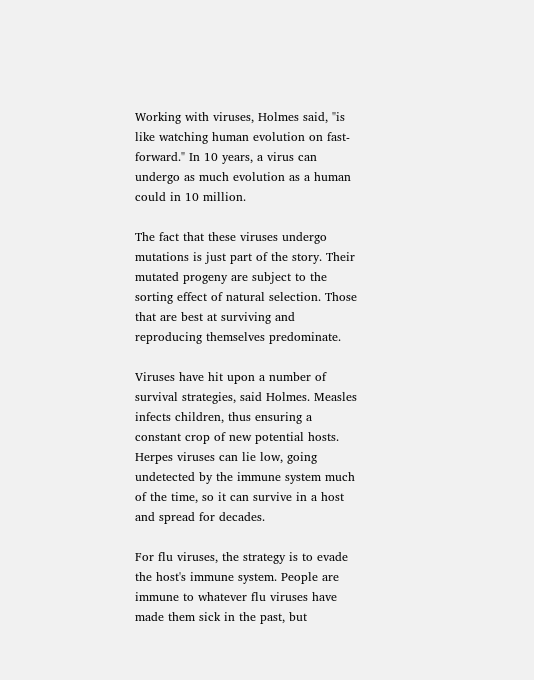Working with viruses, Holmes said, "is like watching human evolution on fast-forward." In 10 years, a virus can undergo as much evolution as a human could in 10 million.

The fact that these viruses undergo mutations is just part of the story. Their mutated progeny are subject to the sorting effect of natural selection. Those that are best at surviving and reproducing themselves predominate.

Viruses have hit upon a number of survival strategies, said Holmes. Measles infects children, thus ensuring a constant crop of new potential hosts. Herpes viruses can lie low, going undetected by the immune system much of the time, so it can survive in a host and spread for decades.

For flu viruses, the strategy is to evade the host's immune system. People are immune to whatever flu viruses have made them sick in the past, but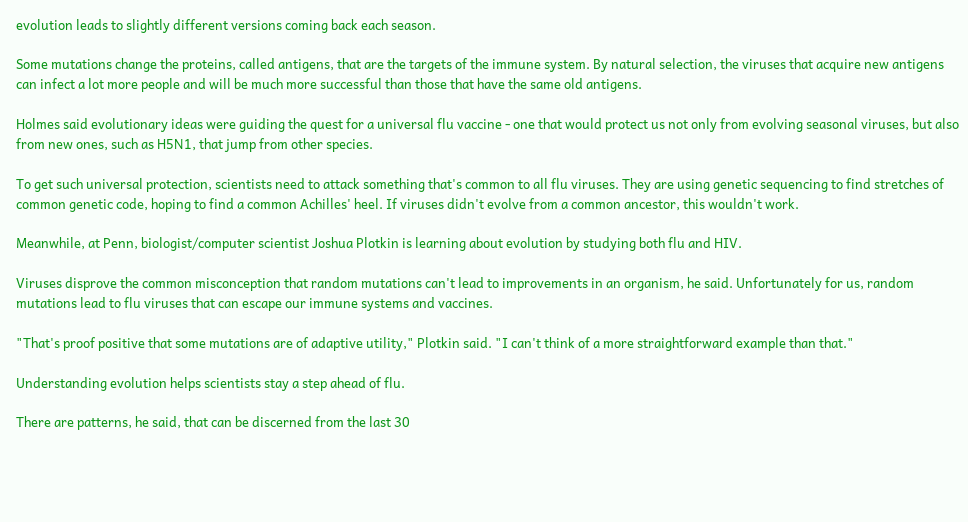evolution leads to slightly different versions coming back each season.

Some mutations change the proteins, called antigens, that are the targets of the immune system. By natural selection, the viruses that acquire new antigens can infect a lot more people and will be much more successful than those that have the same old antigens.

Holmes said evolutionary ideas were guiding the quest for a universal flu vaccine - one that would protect us not only from evolving seasonal viruses, but also from new ones, such as H5N1, that jump from other species.

To get such universal protection, scientists need to attack something that's common to all flu viruses. They are using genetic sequencing to find stretches of common genetic code, hoping to find a common Achilles' heel. If viruses didn't evolve from a common ancestor, this wouldn't work.

Meanwhile, at Penn, biologist/computer scientist Joshua Plotkin is learning about evolution by studying both flu and HIV.

Viruses disprove the common misconception that random mutations can't lead to improvements in an organism, he said. Unfortunately for us, random mutations lead to flu viruses that can escape our immune systems and vaccines.

"That's proof positive that some mutations are of adaptive utility," Plotkin said. "I can't think of a more straightforward example than that."

Understanding evolution helps scientists stay a step ahead of flu.

There are patterns, he said, that can be discerned from the last 30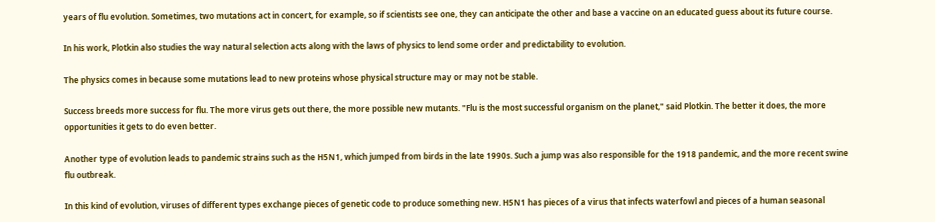years of flu evolution. Sometimes, two mutations act in concert, for example, so if scientists see one, they can anticipate the other and base a vaccine on an educated guess about its future course.

In his work, Plotkin also studies the way natural selection acts along with the laws of physics to lend some order and predictability to evolution.

The physics comes in because some mutations lead to new proteins whose physical structure may or may not be stable.

Success breeds more success for flu. The more virus gets out there, the more possible new mutants. "Flu is the most successful organism on the planet," said Plotkin. The better it does, the more opportunities it gets to do even better.

Another type of evolution leads to pandemic strains such as the H5N1, which jumped from birds in the late 1990s. Such a jump was also responsible for the 1918 pandemic, and the more recent swine flu outbreak.

In this kind of evolution, viruses of different types exchange pieces of genetic code to produce something new. H5N1 has pieces of a virus that infects waterfowl and pieces of a human seasonal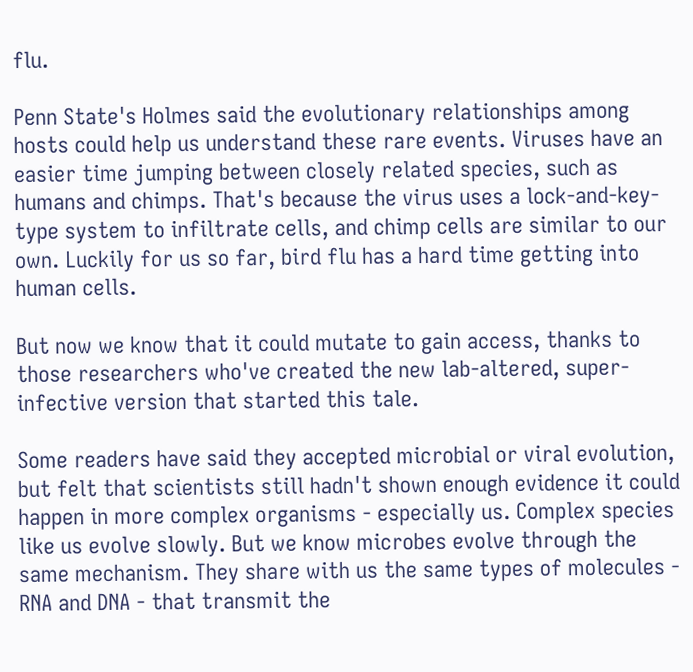flu.

Penn State's Holmes said the evolutionary relationships among hosts could help us understand these rare events. Viruses have an easier time jumping between closely related species, such as humans and chimps. That's because the virus uses a lock-and-key-type system to infiltrate cells, and chimp cells are similar to our own. Luckily for us so far, bird flu has a hard time getting into human cells.

But now we know that it could mutate to gain access, thanks to those researchers who've created the new lab-altered, super-infective version that started this tale.

Some readers have said they accepted microbial or viral evolution, but felt that scientists still hadn't shown enough evidence it could happen in more complex organisms - especially us. Complex species like us evolve slowly. But we know microbes evolve through the same mechanism. They share with us the same types of molecules - RNA and DNA - that transmit the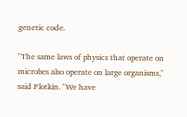genetic code.

"The same laws of physics that operate on microbes also operate on large organisms," said Plotkin. "We have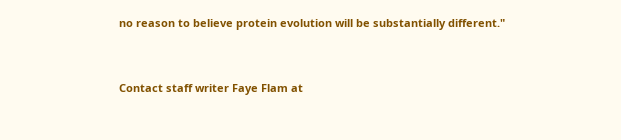no reason to believe protein evolution will be substantially different."


Contact staff writer Faye Flam at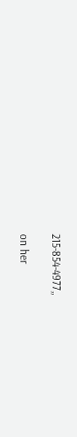215-854-4977,,

on her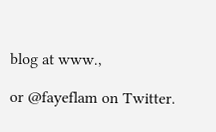blog at www.,

or @fayeflam on Twitter.